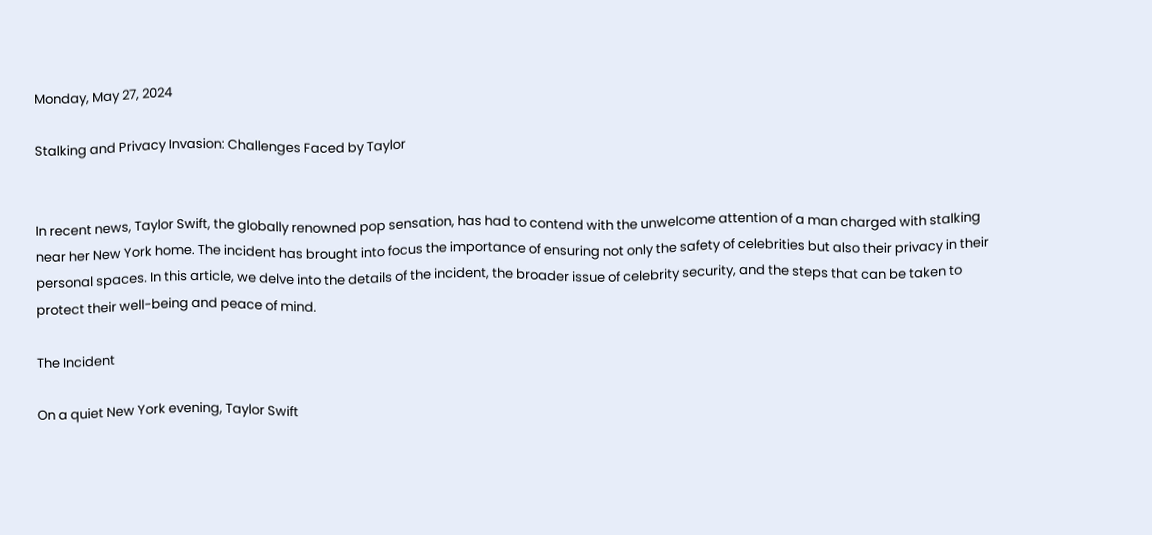Monday, May 27, 2024

Stalking and Privacy Invasion: Challenges Faced by Taylor


In recent news, Taylor Swift, the globally renowned pop sensation, has had to contend with the unwelcome attention of a man charged with stalking near her New York home. The incident has brought into focus the importance of ensuring not only the safety of celebrities but also their privacy in their personal spaces. In this article, we delve into the details of the incident, the broader issue of celebrity security, and the steps that can be taken to protect their well-being and peace of mind.

The Incident

On a quiet New York evening, Taylor Swift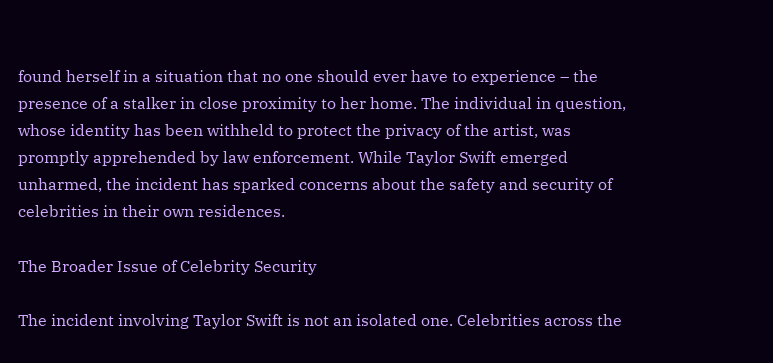found herself in a situation that no one should ever have to experience – the presence of a stalker in close proximity to her home. The individual in question, whose identity has been withheld to protect the privacy of the artist, was promptly apprehended by law enforcement. While Taylor Swift emerged unharmed, the incident has sparked concerns about the safety and security of celebrities in their own residences.

The Broader Issue of Celebrity Security

The incident involving Taylor Swift is not an isolated one. Celebrities across the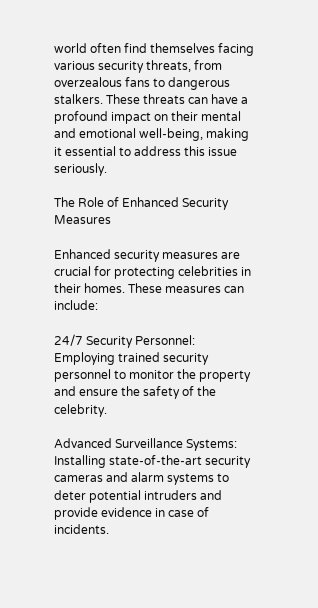world often find themselves facing various security threats, from overzealous fans to dangerous stalkers. These threats can have a profound impact on their mental and emotional well-being, making it essential to address this issue seriously.

The Role of Enhanced Security Measures

Enhanced security measures are crucial for protecting celebrities in their homes. These measures can include:

24/7 Security Personnel: Employing trained security personnel to monitor the property and ensure the safety of the celebrity.

Advanced Surveillance Systems: Installing state-of-the-art security cameras and alarm systems to deter potential intruders and provide evidence in case of incidents.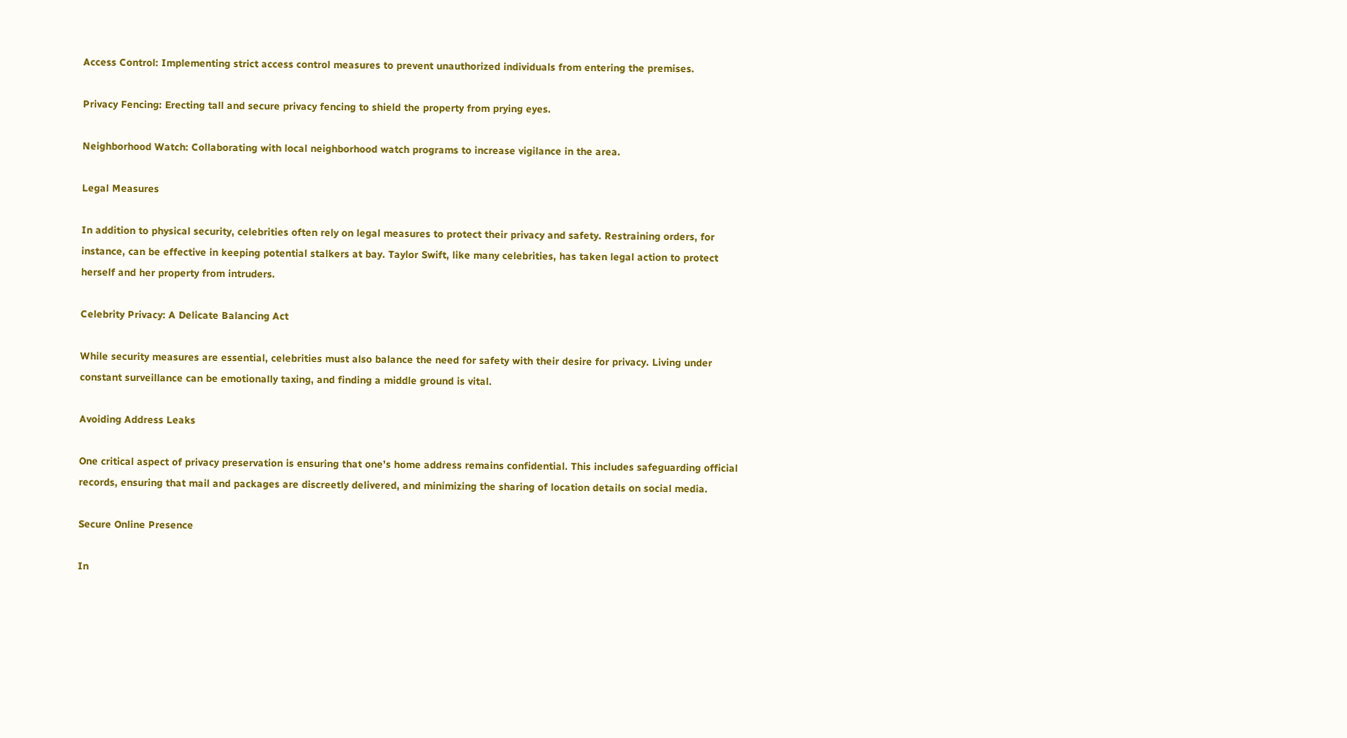Access Control: Implementing strict access control measures to prevent unauthorized individuals from entering the premises.

Privacy Fencing: Erecting tall and secure privacy fencing to shield the property from prying eyes.

Neighborhood Watch: Collaborating with local neighborhood watch programs to increase vigilance in the area.

Legal Measures

In addition to physical security, celebrities often rely on legal measures to protect their privacy and safety. Restraining orders, for instance, can be effective in keeping potential stalkers at bay. Taylor Swift, like many celebrities, has taken legal action to protect herself and her property from intruders.

Celebrity Privacy: A Delicate Balancing Act

While security measures are essential, celebrities must also balance the need for safety with their desire for privacy. Living under constant surveillance can be emotionally taxing, and finding a middle ground is vital.

Avoiding Address Leaks

One critical aspect of privacy preservation is ensuring that one’s home address remains confidential. This includes safeguarding official records, ensuring that mail and packages are discreetly delivered, and minimizing the sharing of location details on social media.

Secure Online Presence

In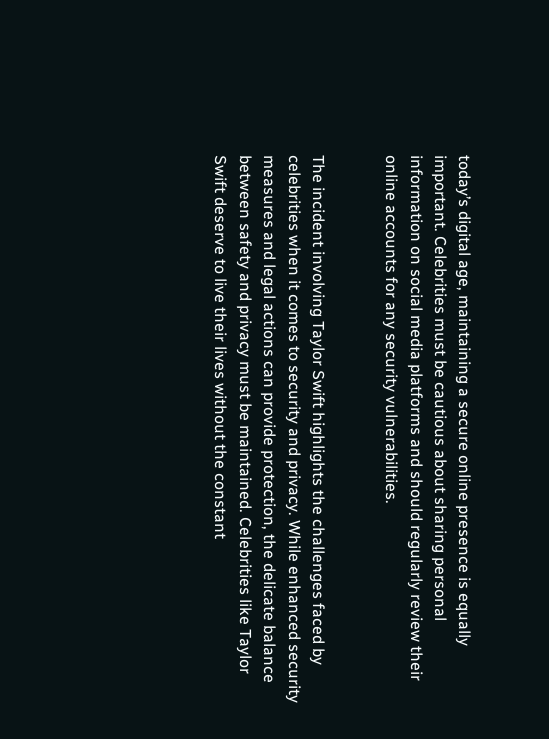today’s digital age, maintaining a secure online presence is equally important. Celebrities must be cautious about sharing personal information on social media platforms and should regularly review their online accounts for any security vulnerabilities.


The incident involving Taylor Swift highlights the challenges faced by celebrities when it comes to security and privacy. While enhanced security measures and legal actions can provide protection, the delicate balance between safety and privacy must be maintained. Celebrities like Taylor Swift deserve to live their lives without the constant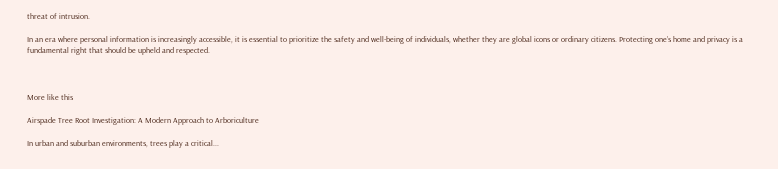threat of intrusion.

In an era where personal information is increasingly accessible, it is essential to prioritize the safety and well-being of individuals, whether they are global icons or ordinary citizens. Protecting one’s home and privacy is a fundamental right that should be upheld and respected.



More like this

Airspade Tree Root Investigation: A Modern Approach to Arboriculture

In urban and suburban environments, trees play a critical...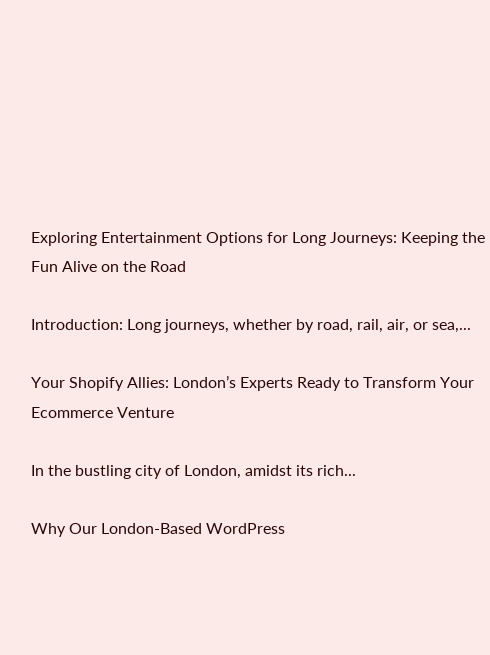Exploring Entertainment Options for Long Journeys: Keeping the Fun Alive on the Road

Introduction: Long journeys, whether by road, rail, air, or sea,...

Your Shopify Allies: London’s Experts Ready to Transform Your Ecommerce Venture

In the bustling city of London, amidst its rich...

Why Our London-Based WordPress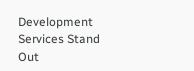Development Services Stand Out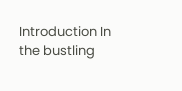Introduction In the bustling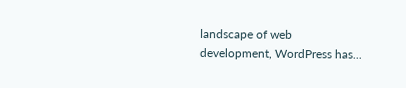landscape of web development, WordPress has...